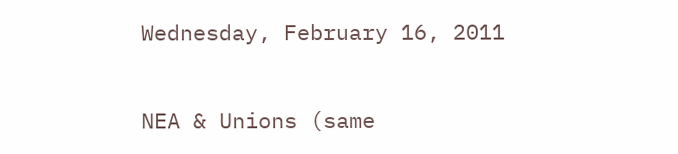Wednesday, February 16, 2011

NEA & Unions (same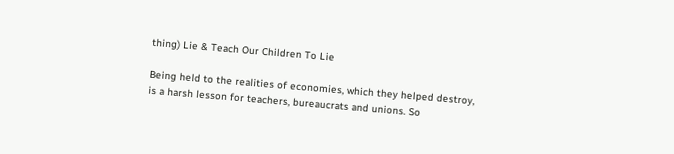thing) Lie & Teach Our Children To Lie

Being held to the realities of economies, which they helped destroy, is a harsh lesson for teachers, bureaucrats and unions. So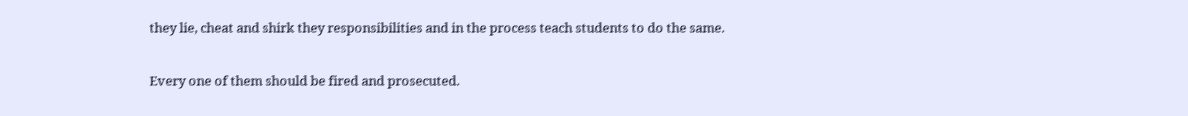they lie, cheat and shirk they responsibilities and in the process teach students to do the same.

Every one of them should be fired and prosecuted.